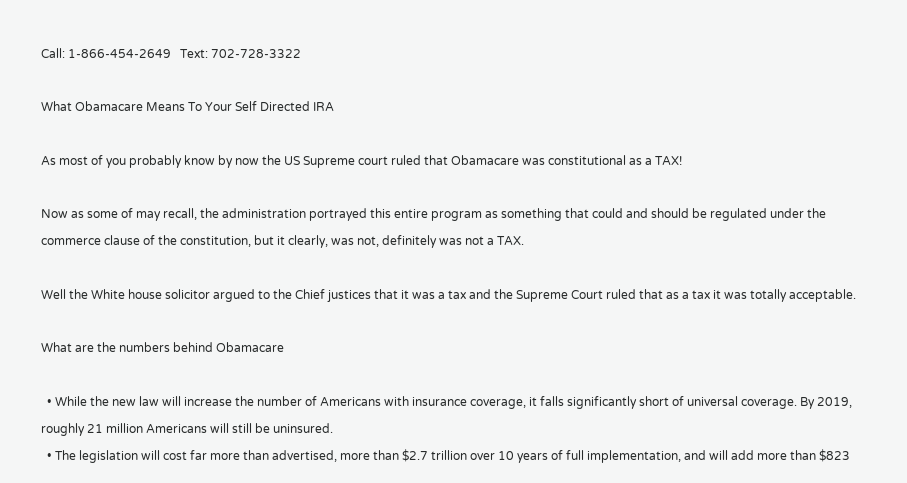Call: 1-866-454-2649   Text: 702-728-3322

What Obamacare Means To Your Self Directed IRA

As most of you probably know by now the US Supreme court ruled that Obamacare was constitutional as a TAX!

Now as some of may recall, the administration portrayed this entire program as something that could and should be regulated under the commerce clause of the constitution, but it clearly, was not, definitely was not a TAX.

Well the White house solicitor argued to the Chief justices that it was a tax and the Supreme Court ruled that as a tax it was totally acceptable.

What are the numbers behind Obamacare

  • While the new law will increase the number of Americans with insurance coverage, it falls significantly short of universal coverage. By 2019, roughly 21 million Americans will still be uninsured.
  • The legislation will cost far more than advertised, more than $2.7 trillion over 10 years of full implementation, and will add more than $823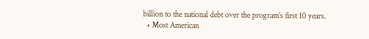billion to the national debt over the program’s first 10 years.
  • Most American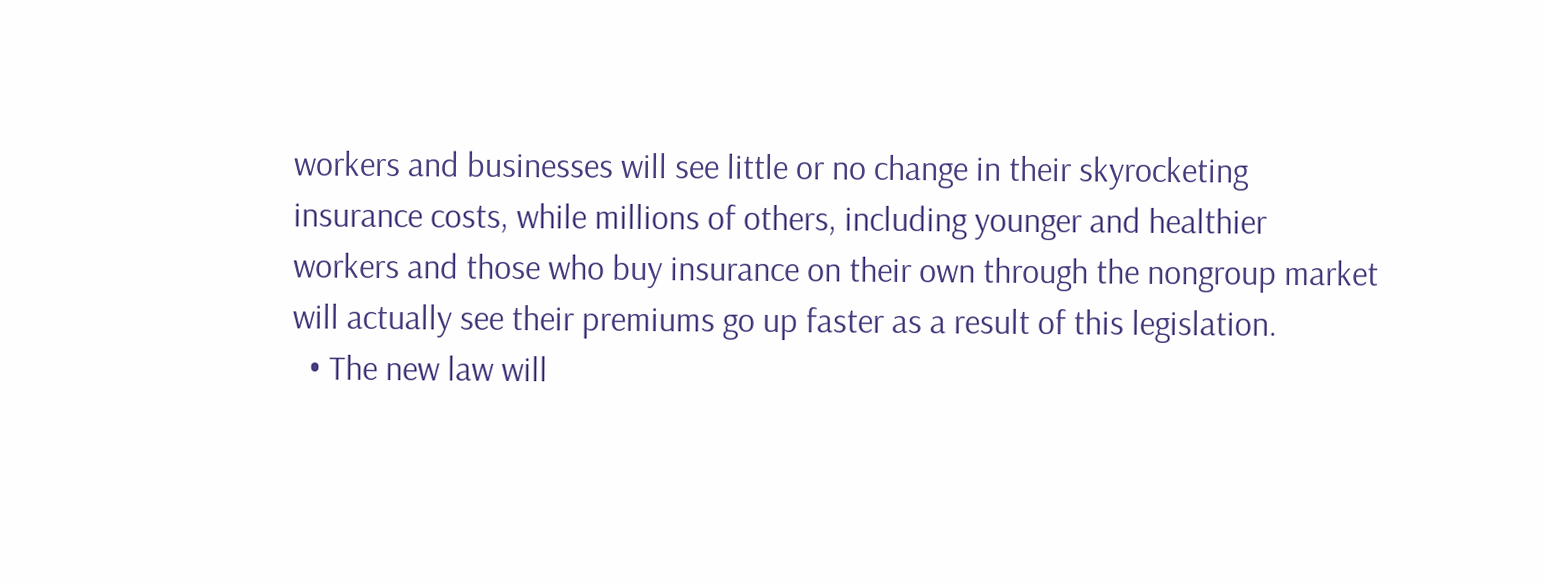workers and businesses will see little or no change in their skyrocketing insurance costs, while millions of others, including younger and healthier workers and those who buy insurance on their own through the nongroup market will actually see their premiums go up faster as a result of this legislation.
  • The new law will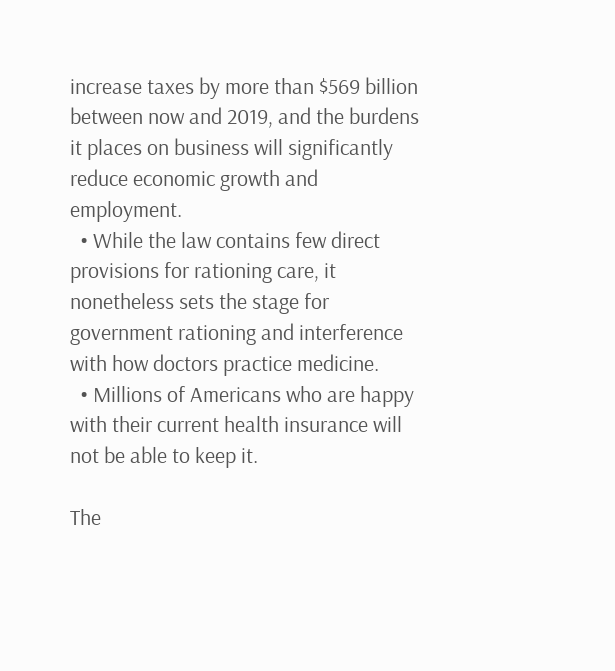increase taxes by more than $569 billion between now and 2019, and the burdens it places on business will significantly reduce economic growth and employment.
  • While the law contains few direct provisions for rationing care, it nonetheless sets the stage for government rationing and interference with how doctors practice medicine.
  • Millions of Americans who are happy with their current health insurance will not be able to keep it.

The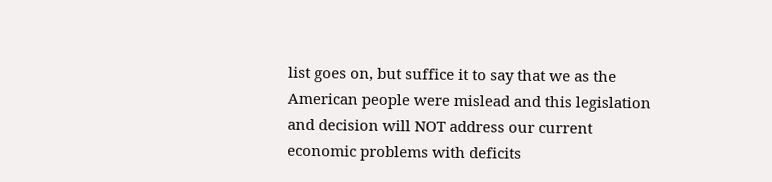list goes on, but suffice it to say that we as the American people were mislead and this legislation and decision will NOT address our current economic problems with deficits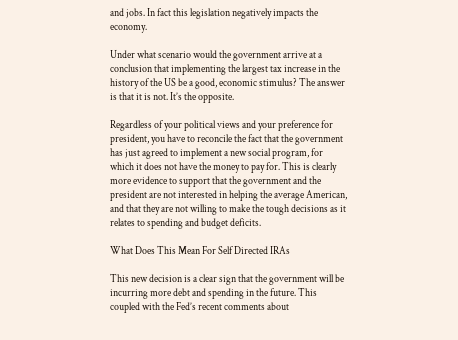and jobs. In fact this legislation negatively impacts the economy.

Under what scenario would the government arrive at a conclusion that implementing the largest tax increase in the history of the US be a good, economic stimulus? The answer is that it is not. It’s the opposite.

Regardless of your political views and your preference for president, you have to reconcile the fact that the government has just agreed to implement a new social program, for which it does not have the money to pay for. This is clearly more evidence to support that the government and the president are not interested in helping the average American, and that they are not willing to make the tough decisions as it relates to spending and budget deficits.

What Does This Mean For Self Directed IRAs

This new decision is a clear sign that the government will be incurring more debt and spending in the future. This coupled with the Fed’s recent comments about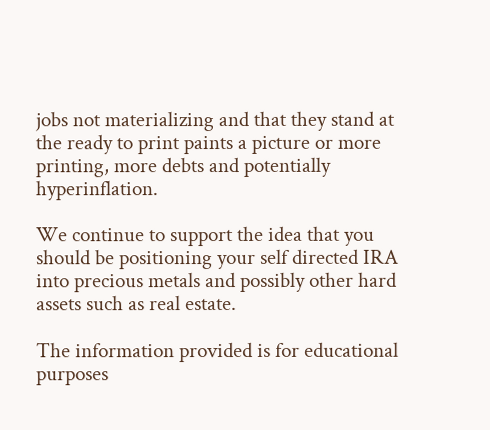jobs not materializing and that they stand at the ready to print paints a picture or more printing, more debts and potentially hyperinflation.

We continue to support the idea that you should be positioning your self directed IRA into precious metals and possibly other hard assets such as real estate.

The information provided is for educational purposes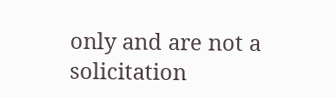only and are not a solicitation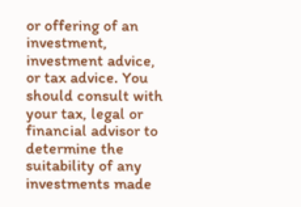or offering of an investment, investment advice, or tax advice. You should consult with your tax, legal or financial advisor to determine the suitability of any investments made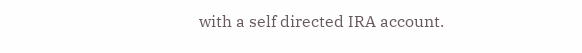with a self directed IRA account.